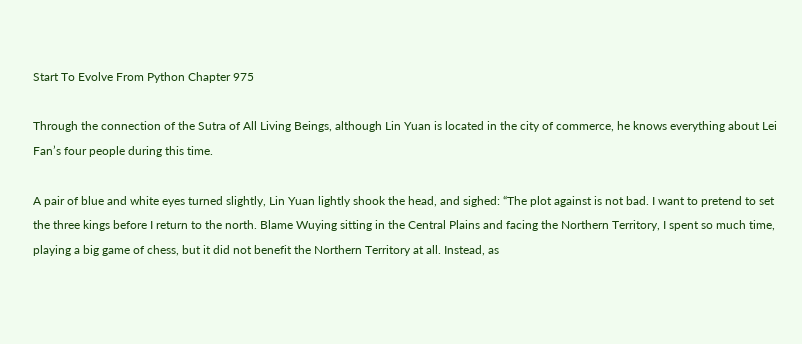Start To Evolve From Python Chapter 975

Through the connection of the Sutra of All Living Beings, although Lin Yuan is located in the city of commerce, he knows everything about Lei Fan’s four people during this time.

A pair of blue and white eyes turned slightly, Lin Yuan lightly shook the head, and sighed: “The plot against is not bad. I want to pretend to set the three kings before I return to the north. Blame Wuying sitting in the Central Plains and facing the Northern Territory, I spent so much time, playing a big game of chess, but it did not benefit the Northern Territory at all. Instead, as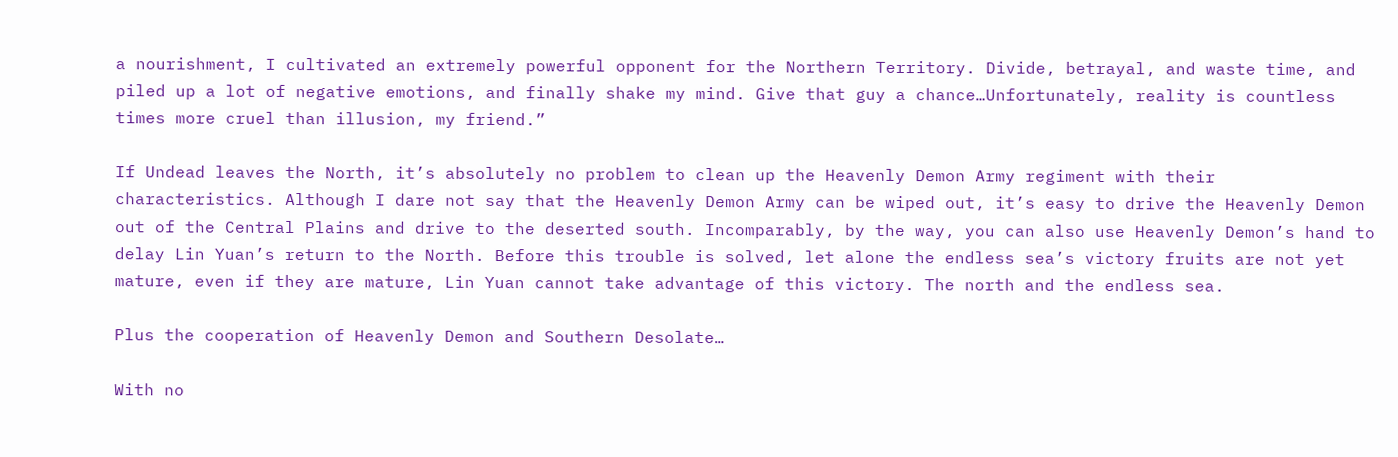a nourishment, I cultivated an extremely powerful opponent for the Northern Territory. Divide, betrayal, and waste time, and piled up a lot of negative emotions, and finally shake my mind. Give that guy a chance…Unfortunately, reality is countless times more cruel than illusion, my friend.”

If Undead leaves the North, it’s absolutely no problem to clean up the Heavenly Demon Army regiment with their characteristics. Although I dare not say that the Heavenly Demon Army can be wiped out, it’s easy to drive the Heavenly Demon out of the Central Plains and drive to the deserted south. Incomparably, by the way, you can also use Heavenly Demon’s hand to delay Lin Yuan’s return to the North. Before this trouble is solved, let alone the endless sea’s victory fruits are not yet mature, even if they are mature, Lin Yuan cannot take advantage of this victory. The north and the endless sea.

Plus the cooperation of Heavenly Demon and Southern Desolate…

With no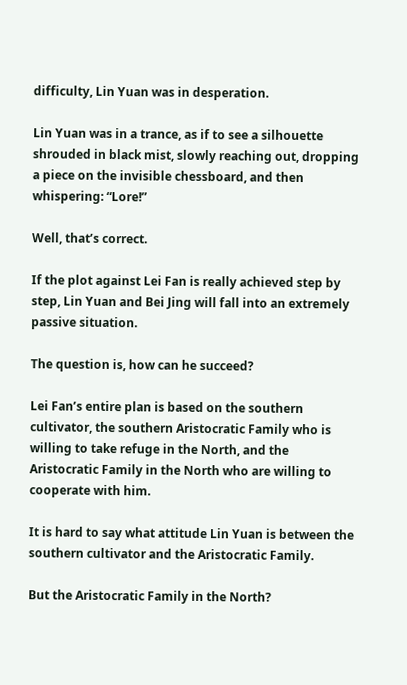difficulty, Lin Yuan was in desperation.

Lin Yuan was in a trance, as if to see a silhouette shrouded in black mist, slowly reaching out, dropping a piece on the invisible chessboard, and then whispering: “Lore!”

Well, that’s correct.

If the plot against Lei Fan is really achieved step by step, Lin Yuan and Bei Jing will fall into an extremely passive situation.

The question is, how can he succeed?

Lei Fan’s entire plan is based on the southern cultivator, the southern Aristocratic Family who is willing to take refuge in the North, and the Aristocratic Family in the North who are willing to cooperate with him.

It is hard to say what attitude Lin Yuan is between the southern cultivator and the Aristocratic Family.

But the Aristocratic Family in the North?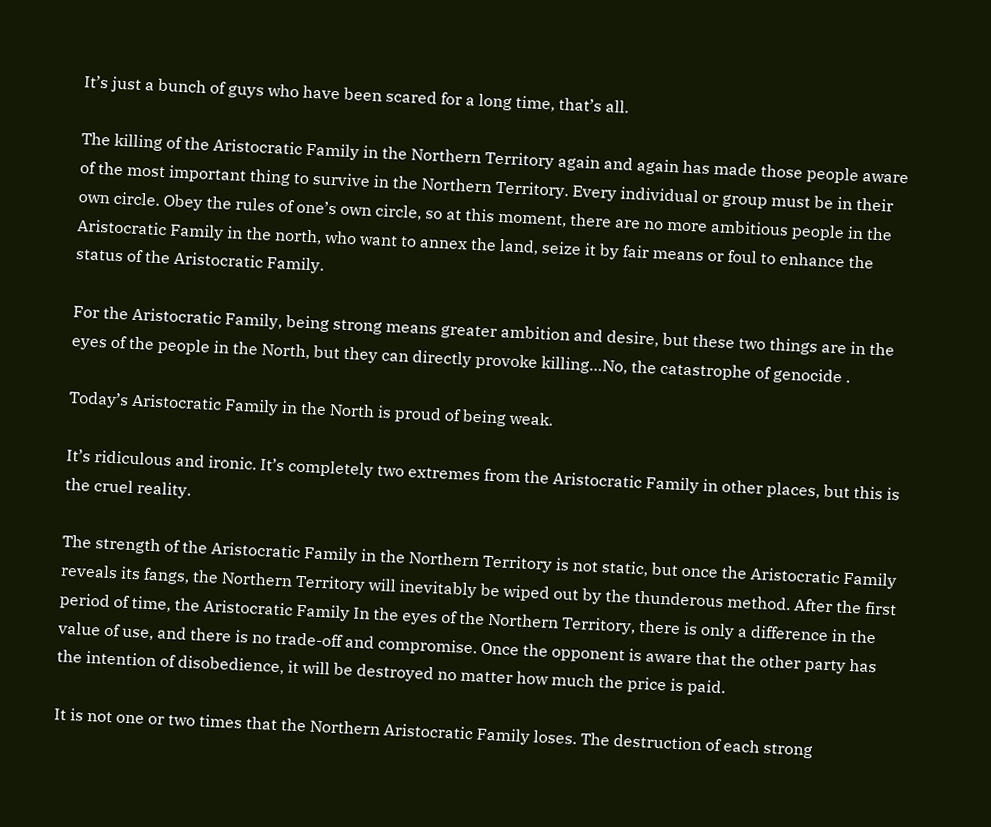It’s just a bunch of guys who have been scared for a long time, that’s all.

The killing of the Aristocratic Family in the Northern Territory again and again has made those people aware of the most important thing to survive in the Northern Territory. Every individual or group must be in their own circle. Obey the rules of one’s own circle, so at this moment, there are no more ambitious people in the Aristocratic Family in the north, who want to annex the land, seize it by fair means or foul to enhance the status of the Aristocratic Family.

For the Aristocratic Family, being strong means greater ambition and desire, but these two things are in the eyes of the people in the North, but they can directly provoke killing…No, the catastrophe of genocide .

Today’s Aristocratic Family in the North is proud of being weak.

It’s ridiculous and ironic. It’s completely two extremes from the Aristocratic Family in other places, but this is the cruel reality.

The strength of the Aristocratic Family in the Northern Territory is not static, but once the Aristocratic Family reveals its fangs, the Northern Territory will inevitably be wiped out by the thunderous method. After the first period of time, the Aristocratic Family In the eyes of the Northern Territory, there is only a difference in the value of use, and there is no trade-off and compromise. Once the opponent is aware that the other party has the intention of disobedience, it will be destroyed no matter how much the price is paid.

It is not one or two times that the Northern Aristocratic Family loses. The destruction of each strong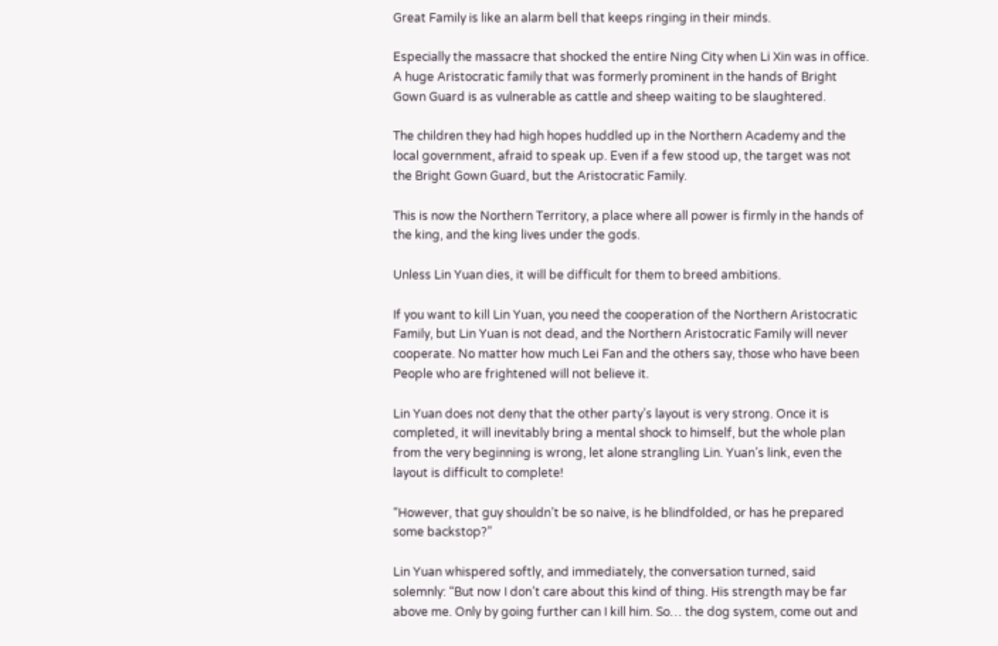Great Family is like an alarm bell that keeps ringing in their minds.

Especially the massacre that shocked the entire Ning City when Li Xin was in office. A huge Aristocratic family that was formerly prominent in the hands of Bright Gown Guard is as vulnerable as cattle and sheep waiting to be slaughtered.

The children they had high hopes huddled up in the Northern Academy and the local government, afraid to speak up. Even if a few stood up, the target was not the Bright Gown Guard, but the Aristocratic Family.

This is now the Northern Territory, a place where all power is firmly in the hands of the king, and the king lives under the gods.

Unless Lin Yuan dies, it will be difficult for them to breed ambitions.

If you want to kill Lin Yuan, you need the cooperation of the Northern Aristocratic Family, but Lin Yuan is not dead, and the Northern Aristocratic Family will never cooperate. No matter how much Lei Fan and the others say, those who have been People who are frightened will not believe it.

Lin Yuan does not deny that the other party’s layout is very strong. Once it is completed, it will inevitably bring a mental shock to himself, but the whole plan from the very beginning is wrong, let alone strangling Lin. Yuan’s link, even the layout is difficult to complete!

“However, that guy shouldn’t be so naive, is he blindfolded, or has he prepared some backstop?”

Lin Yuan whispered softly, and immediately, the conversation turned, said solemnly: “But now I don’t care about this kind of thing. His strength may be far above me. Only by going further can I kill him. So… the dog system, come out and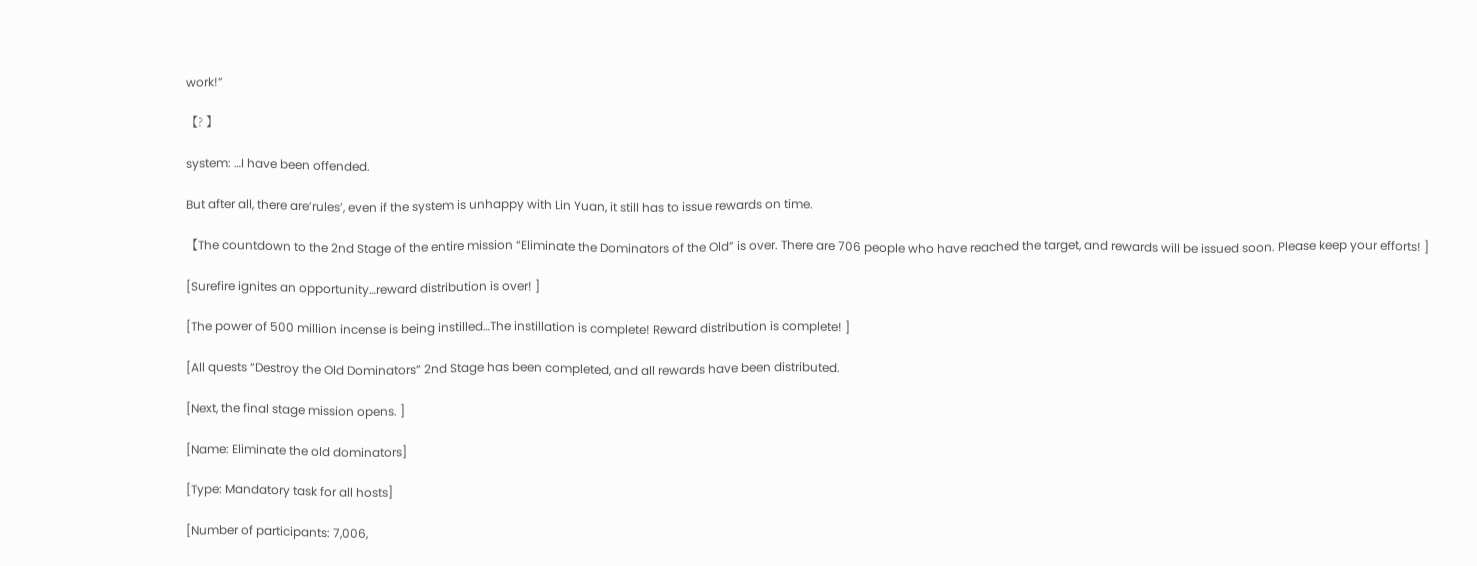work!”

【? 】

system: …I have been offended.

But after all, there are’rules’, even if the system is unhappy with Lin Yuan, it still has to issue rewards on time.

【The countdown to the 2nd Stage of the entire mission “Eliminate the Dominators of the Old” is over. There are 706 people who have reached the target, and rewards will be issued soon. Please keep your efforts! ]

[Surefire ignites an opportunity…reward distribution is over! ]

[The power of 500 million incense is being instilled…The instillation is complete! Reward distribution is complete! ]

[All quests “Destroy the Old Dominators” 2nd Stage has been completed, and all rewards have been distributed.

[Next, the final stage mission opens. ]

[Name: Eliminate the old dominators]

[Type: Mandatory task for all hosts]

[Number of participants: 7,006,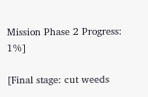Mission Phase 2 Progress: 1%]

[Final stage: cut weeds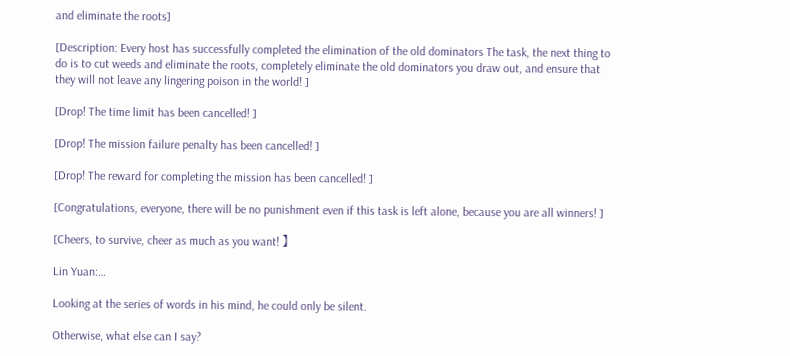and eliminate the roots]

[Description: Every host has successfully completed the elimination of the old dominators The task, the next thing to do is to cut weeds and eliminate the roots, completely eliminate the old dominators you draw out, and ensure that they will not leave any lingering poison in the world! ]

[Drop! The time limit has been cancelled! ]

[Drop! The mission failure penalty has been cancelled! ]

[Drop! The reward for completing the mission has been cancelled! ]

[Congratulations, everyone, there will be no punishment even if this task is left alone, because you are all winners! ]

[Cheers, to survive, cheer as much as you want! 】

Lin Yuan:…

Looking at the series of words in his mind, he could only be silent.

Otherwise, what else can I say?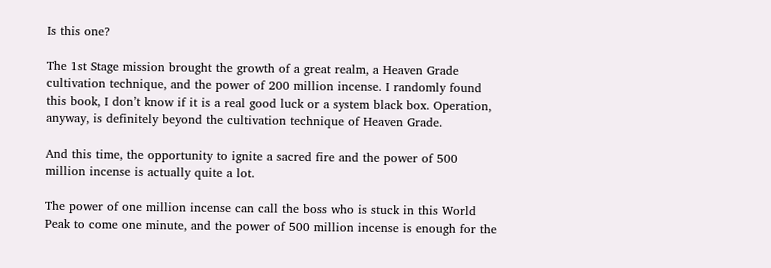Is this one?

The 1st Stage mission brought the growth of a great realm, a Heaven Grade cultivation technique, and the power of 200 million incense. I randomly found this book, I don’t know if it is a real good luck or a system black box. Operation, anyway, is definitely beyond the cultivation technique of Heaven Grade.

And this time, the opportunity to ignite a sacred fire and the power of 500 million incense is actually quite a lot.

The power of one million incense can call the boss who is stuck in this World Peak to come one minute, and the power of 500 million incense is enough for the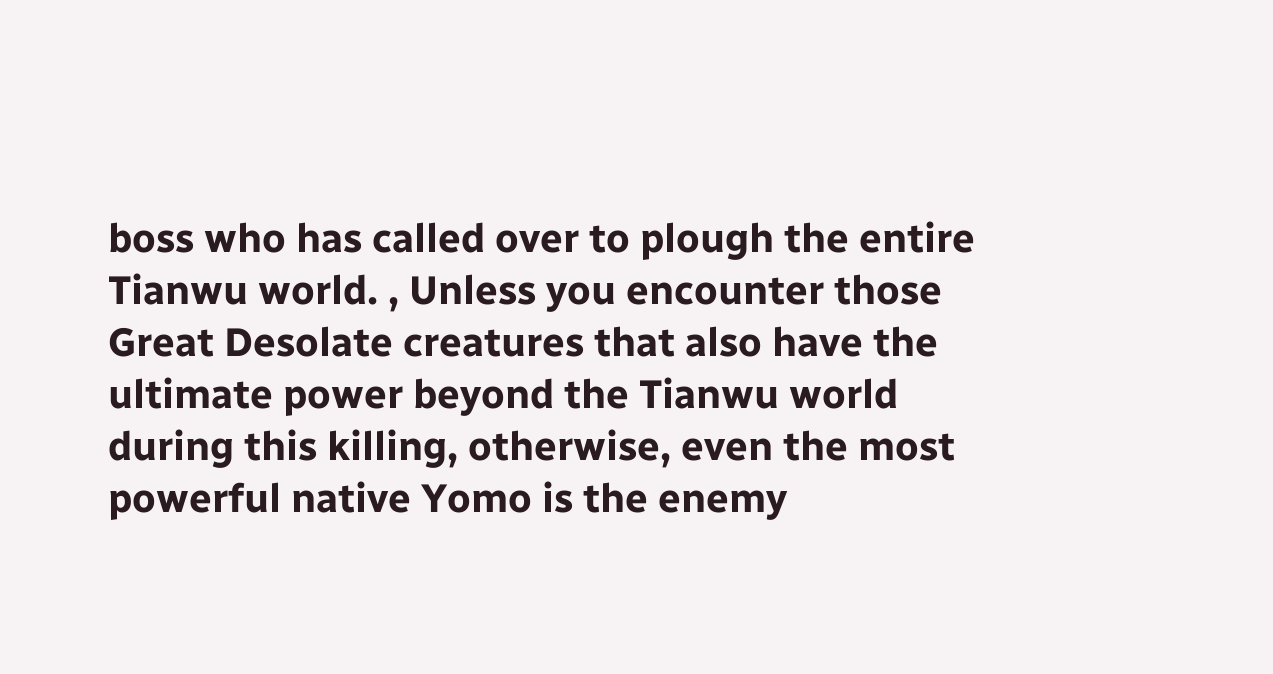boss who has called over to plough the entire Tianwu world. , Unless you encounter those Great Desolate creatures that also have the ultimate power beyond the Tianwu world during this killing, otherwise, even the most powerful native Yomo is the enemy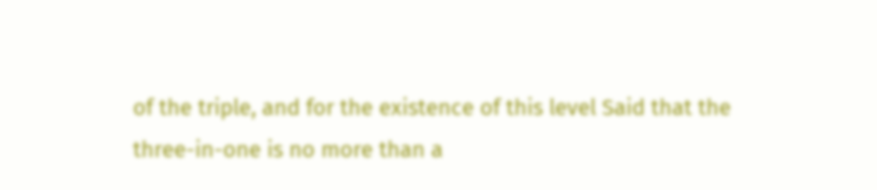of the triple, and for the existence of this level Said that the three-in-one is no more than a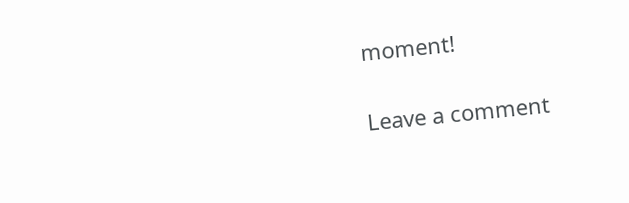moment!

Leave a comment